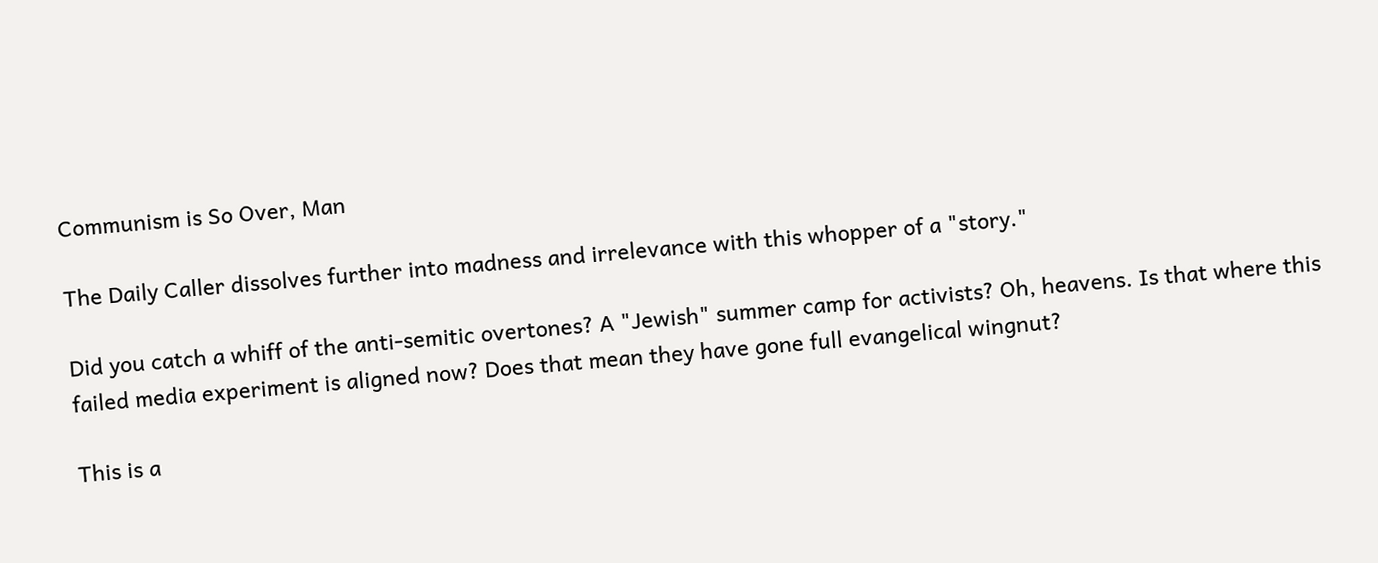Communism is So Over, Man

The Daily Caller dissolves further into madness and irrelevance with this whopper of a "story."

Did you catch a whiff of the anti-semitic overtones? A "Jewish" summer camp for activists? Oh, heavens. Is that where this failed media experiment is aligned now? Does that mean they have gone full evangelical wingnut?

This is a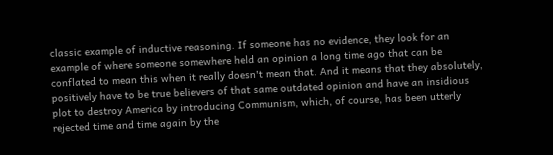classic example of inductive reasoning. If someone has no evidence, they look for an example of where someone somewhere held an opinion a long time ago that can be conflated to mean this when it really doesn't mean that. And it means that they absolutely, positively have to be true believers of that same outdated opinion and have an insidious plot to destroy America by introducing Communism, which, of course, has been utterly rejected time and time again by the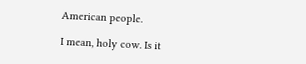American people.

I mean, holy cow. Is it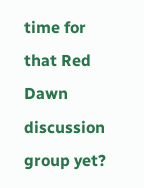time for that Red Dawn discussion group yet?